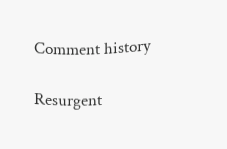Comment history

Resurgent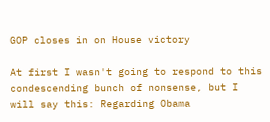GOP closes in on House victory

At first I wasn't going to respond to this condescending bunch of nonsense, but I will say this: Regarding Obama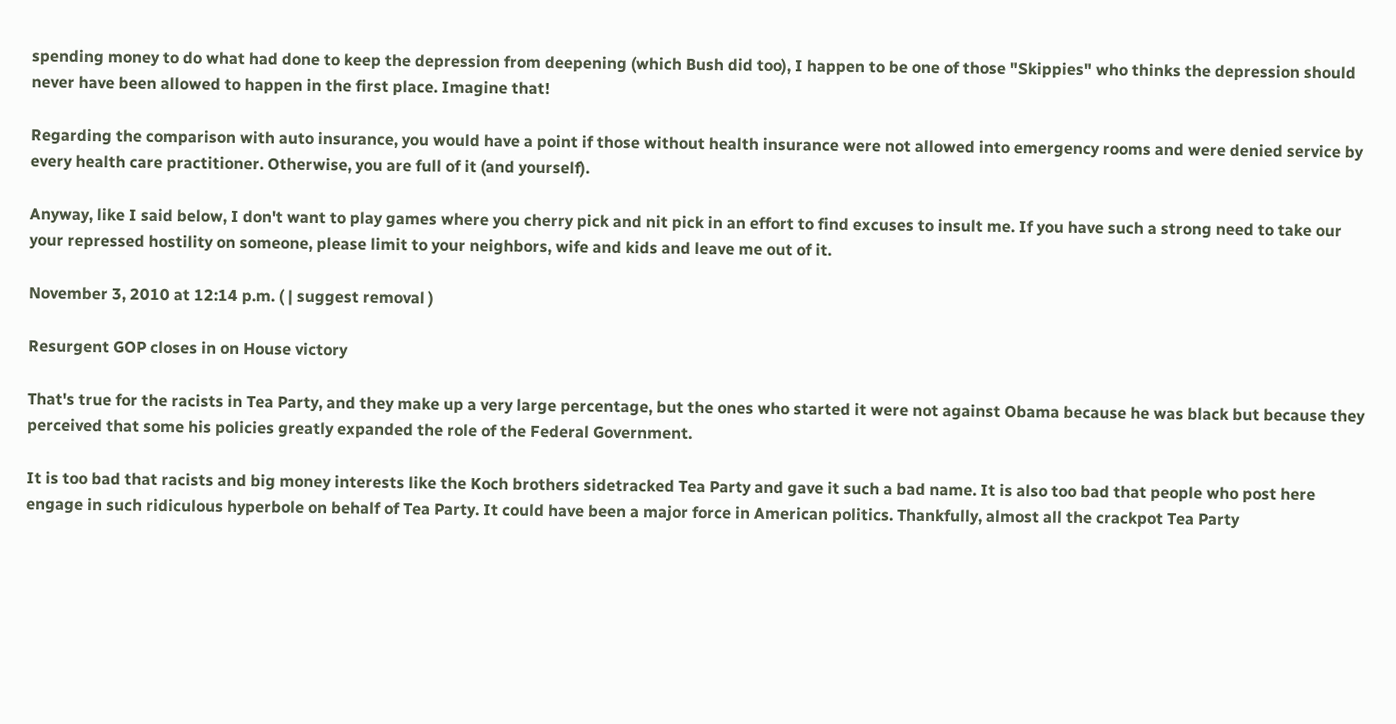spending money to do what had done to keep the depression from deepening (which Bush did too), I happen to be one of those "Skippies" who thinks the depression should never have been allowed to happen in the first place. Imagine that!

Regarding the comparison with auto insurance, you would have a point if those without health insurance were not allowed into emergency rooms and were denied service by every health care practitioner. Otherwise, you are full of it (and yourself).

Anyway, like I said below, I don't want to play games where you cherry pick and nit pick in an effort to find excuses to insult me. If you have such a strong need to take our your repressed hostility on someone, please limit to your neighbors, wife and kids and leave me out of it.

November 3, 2010 at 12:14 p.m. ( | suggest removal )

Resurgent GOP closes in on House victory

That's true for the racists in Tea Party, and they make up a very large percentage, but the ones who started it were not against Obama because he was black but because they perceived that some his policies greatly expanded the role of the Federal Government.

It is too bad that racists and big money interests like the Koch brothers sidetracked Tea Party and gave it such a bad name. It is also too bad that people who post here engage in such ridiculous hyperbole on behalf of Tea Party. It could have been a major force in American politics. Thankfully, almost all the crackpot Tea Party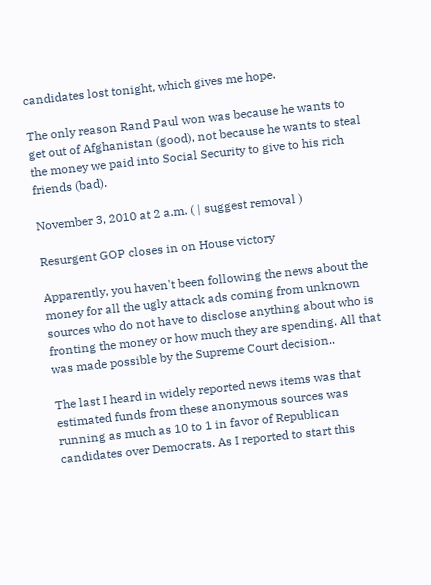candidates lost tonight, which gives me hope.

The only reason Rand Paul won was because he wants to get out of Afghanistan (good), not because he wants to steal the money we paid into Social Security to give to his rich friends (bad).

November 3, 2010 at 2 a.m. ( | suggest removal )

Resurgent GOP closes in on House victory

Apparently, you haven't been following the news about the money for all the ugly attack ads coming from unknown sources who do not have to disclose anything about who is fronting the money or how much they are spending. All that was made possible by the Supreme Court decision..

The last I heard in widely reported news items was that estimated funds from these anonymous sources was running as much as 10 to 1 in favor of Republican candidates over Democrats. As I reported to start this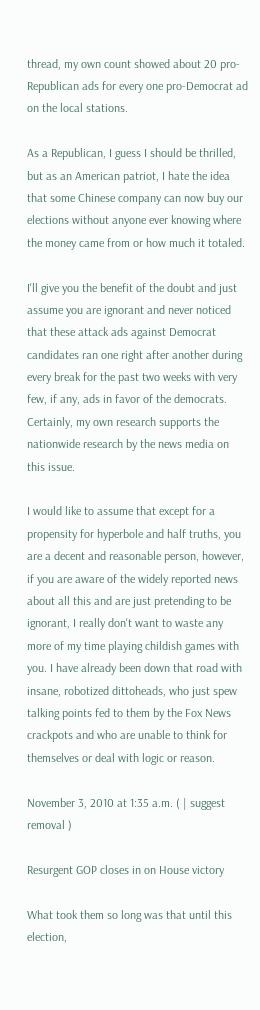thread, my own count showed about 20 pro-Republican ads for every one pro-Democrat ad on the local stations.

As a Republican, I guess I should be thrilled, but as an American patriot, I hate the idea that some Chinese company can now buy our elections without anyone ever knowing where the money came from or how much it totaled.

I'll give you the benefit of the doubt and just assume you are ignorant and never noticed that these attack ads against Democrat candidates ran one right after another during every break for the past two weeks with very few, if any, ads in favor of the democrats. Certainly, my own research supports the nationwide research by the news media on this issue.

I would like to assume that except for a propensity for hyperbole and half truths, you are a decent and reasonable person, however, if you are aware of the widely reported news about all this and are just pretending to be ignorant, I really don't want to waste any more of my time playing childish games with you. I have already been down that road with insane, robotized dittoheads, who just spew talking points fed to them by the Fox News crackpots and who are unable to think for themselves or deal with logic or reason.

November 3, 2010 at 1:35 a.m. ( | suggest removal )

Resurgent GOP closes in on House victory

What took them so long was that until this election,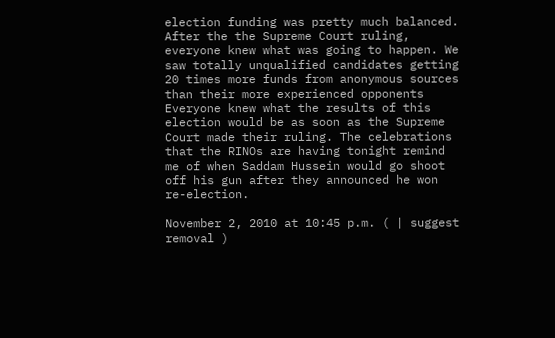election funding was pretty much balanced. After the the Supreme Court ruling, everyone knew what was going to happen. We saw totally unqualified candidates getting 20 times more funds from anonymous sources than their more experienced opponents Everyone knew what the results of this election would be as soon as the Supreme Court made their ruling. The celebrations that the RINOs are having tonight remind me of when Saddam Hussein would go shoot off his gun after they announced he won re-election.

November 2, 2010 at 10:45 p.m. ( | suggest removal )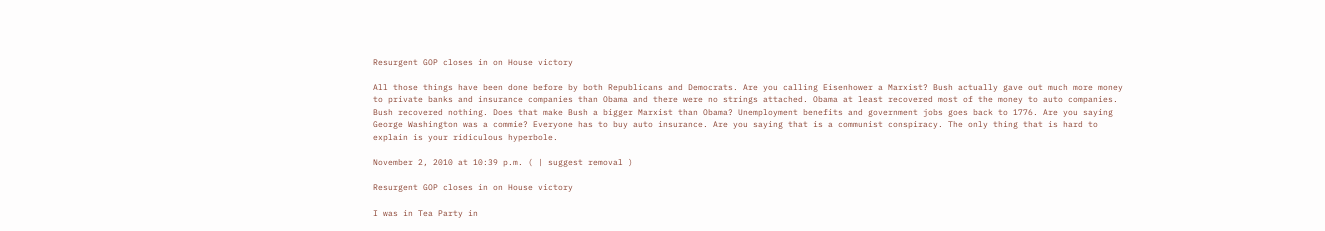Resurgent GOP closes in on House victory

All those things have been done before by both Republicans and Democrats. Are you calling Eisenhower a Marxist? Bush actually gave out much more money to private banks and insurance companies than Obama and there were no strings attached. Obama at least recovered most of the money to auto companies. Bush recovered nothing. Does that make Bush a bigger Marxist than Obama? Unemployment benefits and government jobs goes back to 1776. Are you saying George Washington was a commie? Everyone has to buy auto insurance. Are you saying that is a communist conspiracy. The only thing that is hard to explain is your ridiculous hyperbole.

November 2, 2010 at 10:39 p.m. ( | suggest removal )

Resurgent GOP closes in on House victory

I was in Tea Party in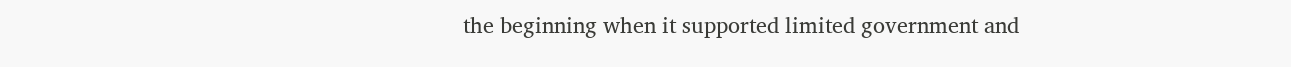the beginning when it supported limited government and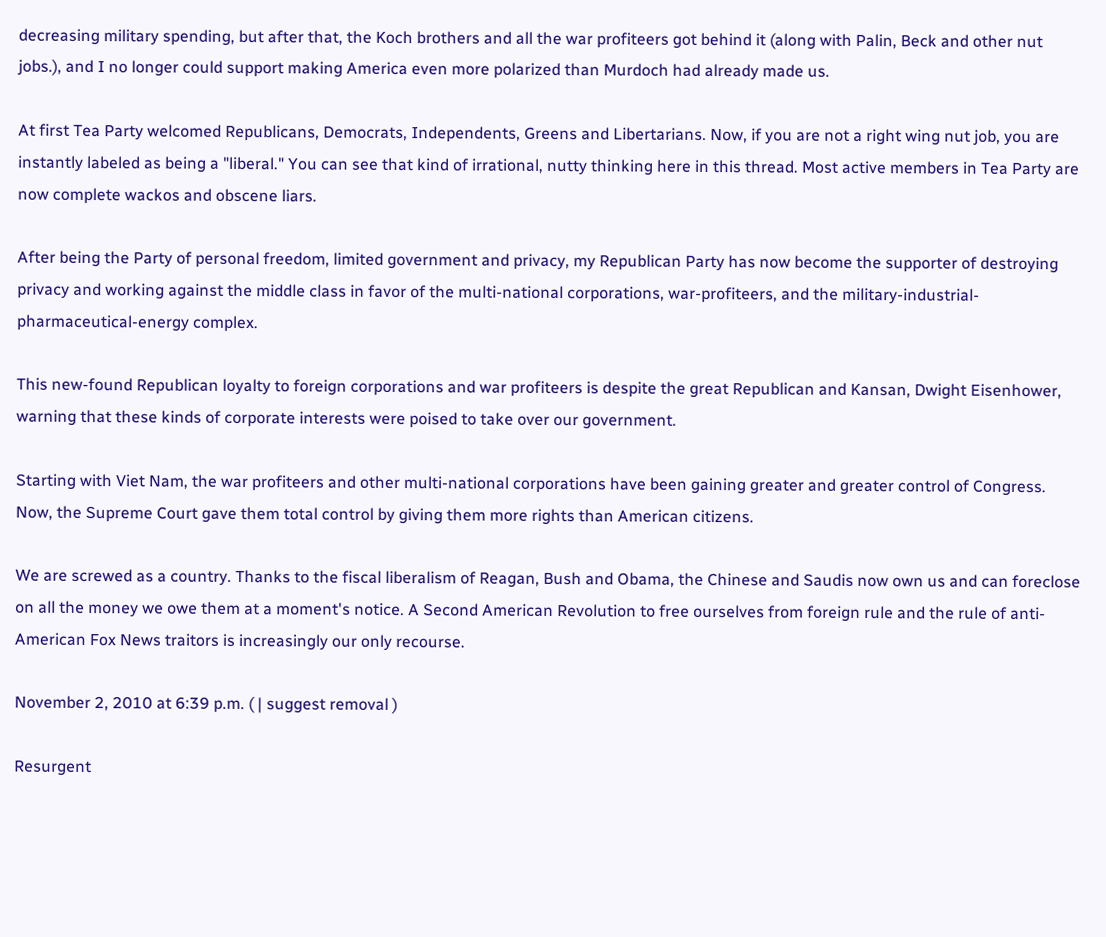decreasing military spending, but after that, the Koch brothers and all the war profiteers got behind it (along with Palin, Beck and other nut jobs.), and I no longer could support making America even more polarized than Murdoch had already made us.

At first Tea Party welcomed Republicans, Democrats, Independents, Greens and Libertarians. Now, if you are not a right wing nut job, you are instantly labeled as being a "liberal." You can see that kind of irrational, nutty thinking here in this thread. Most active members in Tea Party are now complete wackos and obscene liars.

After being the Party of personal freedom, limited government and privacy, my Republican Party has now become the supporter of destroying privacy and working against the middle class in favor of the multi-national corporations, war-profiteers, and the military-industrial-pharmaceutical-energy complex.

This new-found Republican loyalty to foreign corporations and war profiteers is despite the great Republican and Kansan, Dwight Eisenhower, warning that these kinds of corporate interests were poised to take over our government.

Starting with Viet Nam, the war profiteers and other multi-national corporations have been gaining greater and greater control of Congress. Now, the Supreme Court gave them total control by giving them more rights than American citizens.

We are screwed as a country. Thanks to the fiscal liberalism of Reagan, Bush and Obama, the Chinese and Saudis now own us and can foreclose on all the money we owe them at a moment's notice. A Second American Revolution to free ourselves from foreign rule and the rule of anti-American Fox News traitors is increasingly our only recourse.

November 2, 2010 at 6:39 p.m. ( | suggest removal )

Resurgent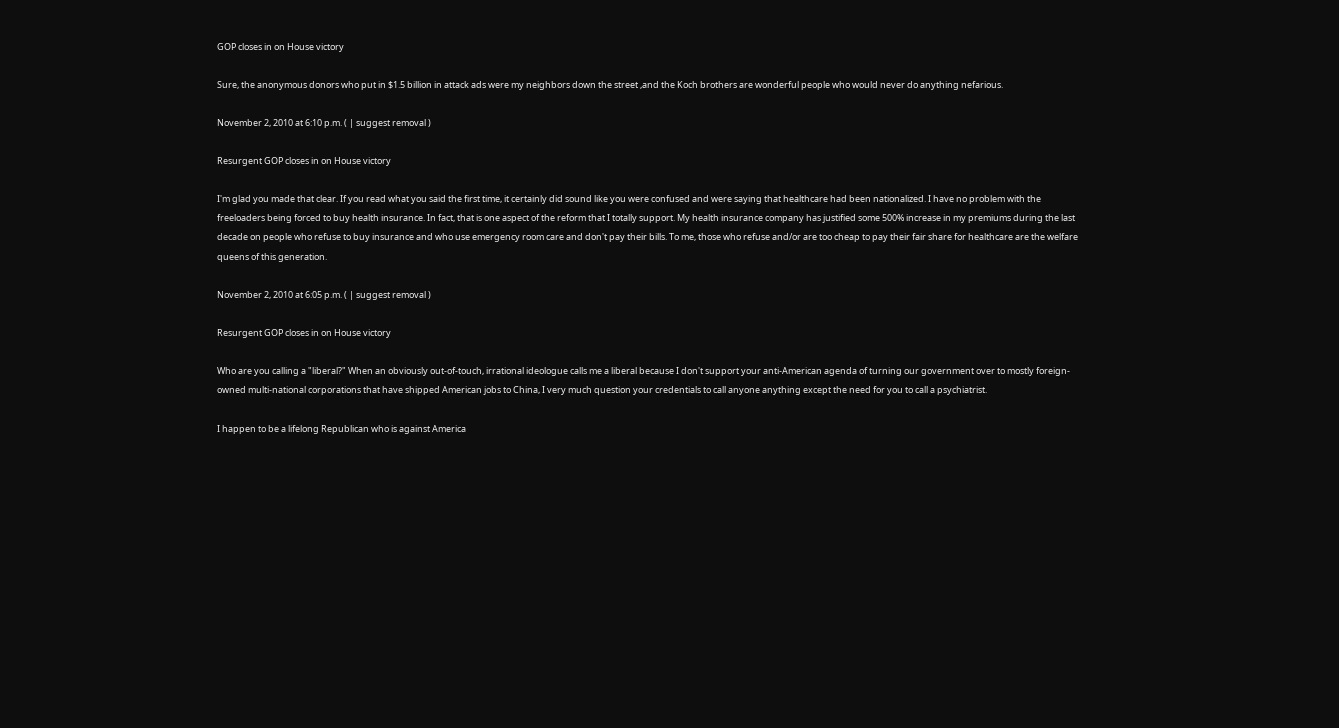GOP closes in on House victory

Sure, the anonymous donors who put in $1.5 billion in attack ads were my neighbors down the street ,and the Koch brothers are wonderful people who would never do anything nefarious.

November 2, 2010 at 6:10 p.m. ( | suggest removal )

Resurgent GOP closes in on House victory

I'm glad you made that clear. If you read what you said the first time, it certainly did sound like you were confused and were saying that healthcare had been nationalized. I have no problem with the freeloaders being forced to buy health insurance. In fact, that is one aspect of the reform that I totally support. My health insurance company has justified some 500% increase in my premiums during the last decade on people who refuse to buy insurance and who use emergency room care and don't pay their bills. To me, those who refuse and/or are too cheap to pay their fair share for healthcare are the welfare queens of this generation.

November 2, 2010 at 6:05 p.m. ( | suggest removal )

Resurgent GOP closes in on House victory

Who are you calling a "liberal?" When an obviously out-of-touch, irrational ideologue calls me a liberal because I don't support your anti-American agenda of turning our government over to mostly foreign-owned multi-national corporations that have shipped American jobs to China, I very much question your credentials to call anyone anything except the need for you to call a psychiatrist.

I happen to be a lifelong Republican who is against America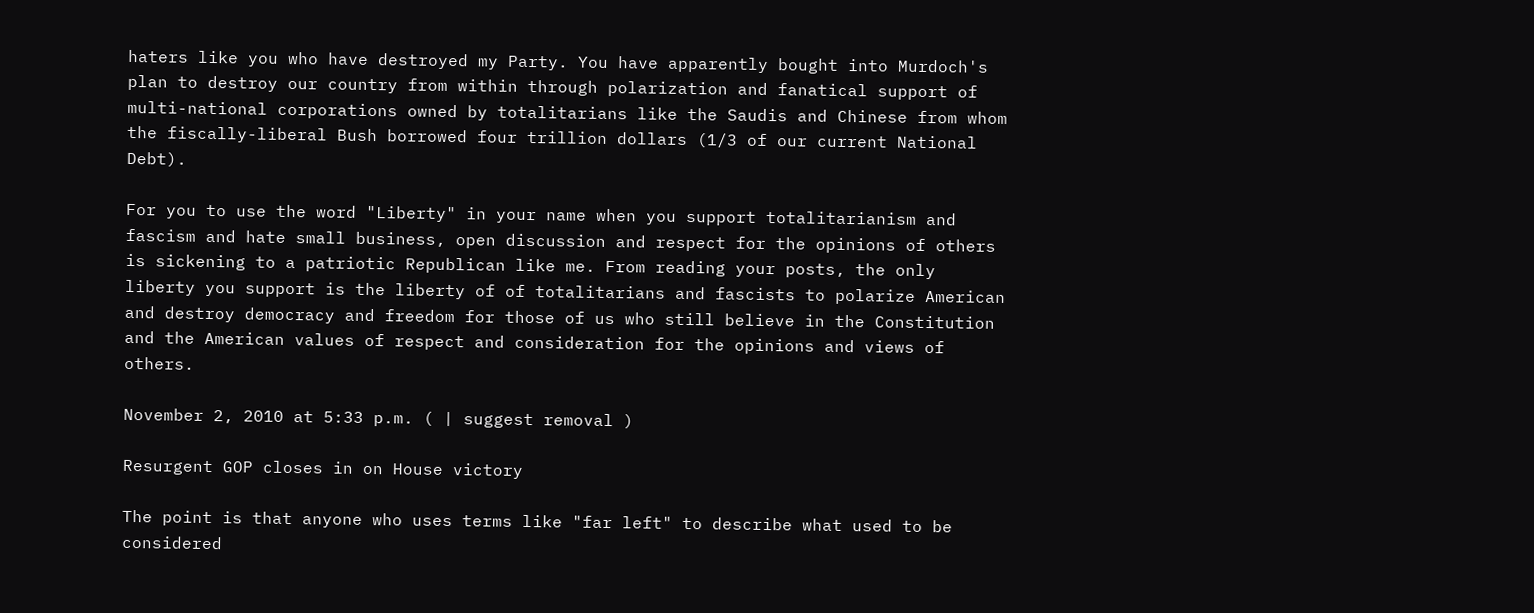haters like you who have destroyed my Party. You have apparently bought into Murdoch's plan to destroy our country from within through polarization and fanatical support of multi-national corporations owned by totalitarians like the Saudis and Chinese from whom the fiscally-liberal Bush borrowed four trillion dollars (1/3 of our current National Debt).

For you to use the word "Liberty" in your name when you support totalitarianism and fascism and hate small business, open discussion and respect for the opinions of others is sickening to a patriotic Republican like me. From reading your posts, the only liberty you support is the liberty of of totalitarians and fascists to polarize American and destroy democracy and freedom for those of us who still believe in the Constitution and the American values of respect and consideration for the opinions and views of others.

November 2, 2010 at 5:33 p.m. ( | suggest removal )

Resurgent GOP closes in on House victory

The point is that anyone who uses terms like "far left" to describe what used to be considered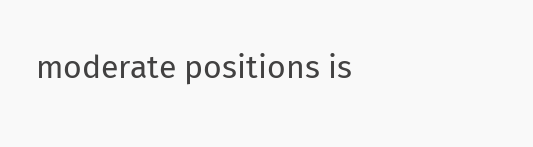moderate positions is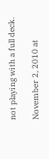not playing with a full deck.

November 2, 2010 at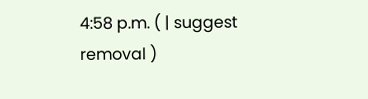4:58 p.m. ( | suggest removal )